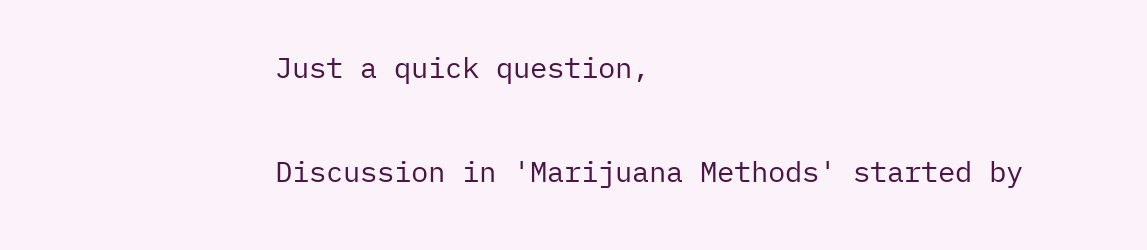Just a quick question,

Discussion in 'Marijuana Methods' started by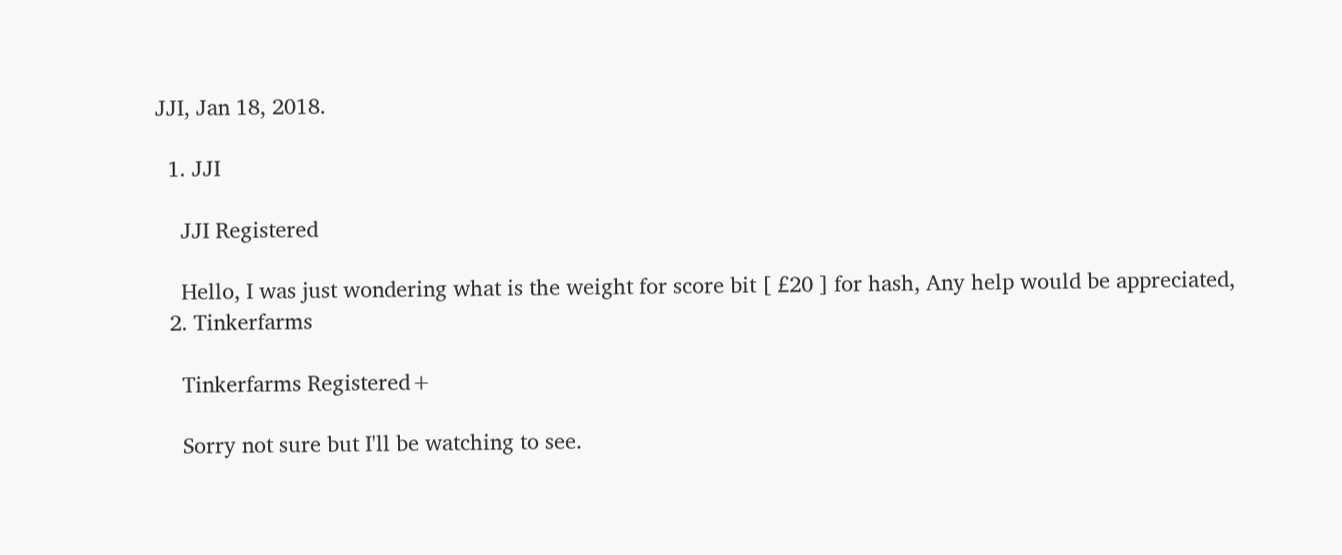JJI, Jan 18, 2018.

  1. JJI

    JJI Registered

    Hello, I was just wondering what is the weight for score bit [ £20 ] for hash, Any help would be appreciated,
  2. Tinkerfarms

    Tinkerfarms Registered+

    Sorry not sure but I'll be watching to see.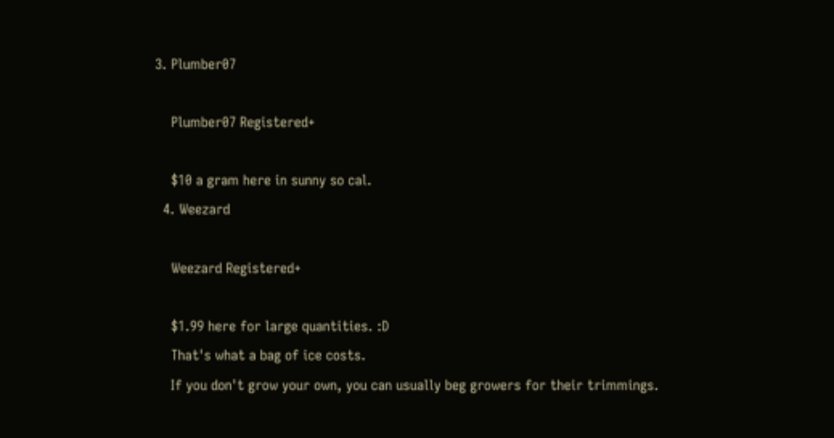3. Plumber07

    Plumber07 Registered+

    $10 a gram here in sunny so cal.
  4. Weezard

    Weezard Registered+

    $1.99 here for large quantities. :D
    That's what a bag of ice costs.
    If you don't grow your own, you can usually beg growers for their trimmings.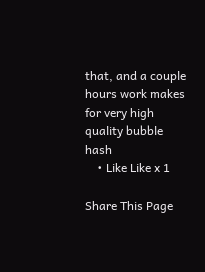that, and a couple hours work makes for very high quality bubble hash
    • Like Like x 1

Share This Page